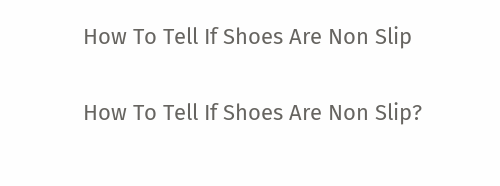How To Tell If Shoes Are Non Slip

How To Tell If Shoes Are Non Slip?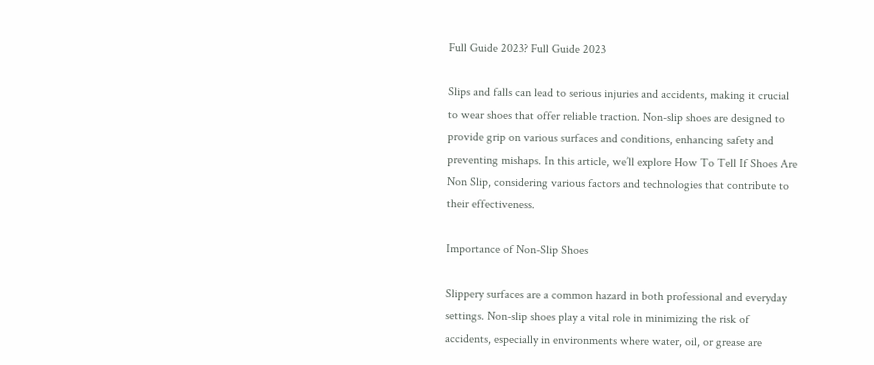Full Guide 2023? Full Guide 2023

Slips and falls can lead to serious injuries and accidents, making it crucial to wear shoes that offer reliable traction. Non-slip shoes are designed to provide grip on various surfaces and conditions, enhancing safety and preventing mishaps. In this article, we’ll explore How To Tell If Shoes Are Non Slip, considering various factors and technologies that contribute to their effectiveness.

Importance of Non-Slip Shoes

Slippery surfaces are a common hazard in both professional and everyday settings. Non-slip shoes play a vital role in minimizing the risk of accidents, especially in environments where water, oil, or grease are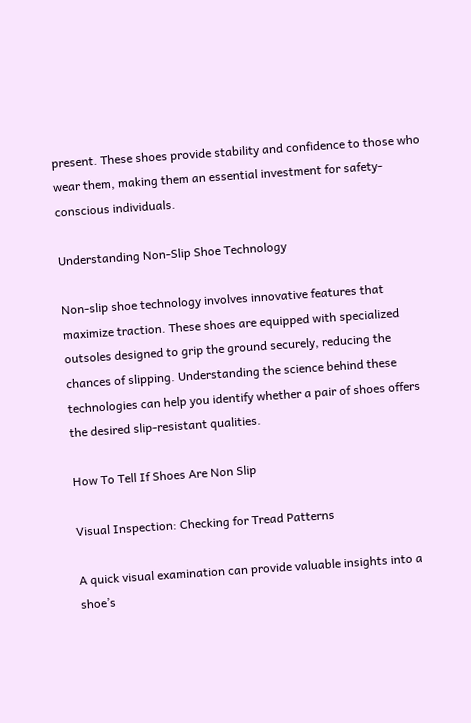present. These shoes provide stability and confidence to those who wear them, making them an essential investment for safety-conscious individuals.

Understanding Non-Slip Shoe Technology

Non-slip shoe technology involves innovative features that maximize traction. These shoes are equipped with specialized outsoles designed to grip the ground securely, reducing the chances of slipping. Understanding the science behind these technologies can help you identify whether a pair of shoes offers the desired slip-resistant qualities.

How To Tell If Shoes Are Non Slip

Visual Inspection: Checking for Tread Patterns

A quick visual examination can provide valuable insights into a shoe’s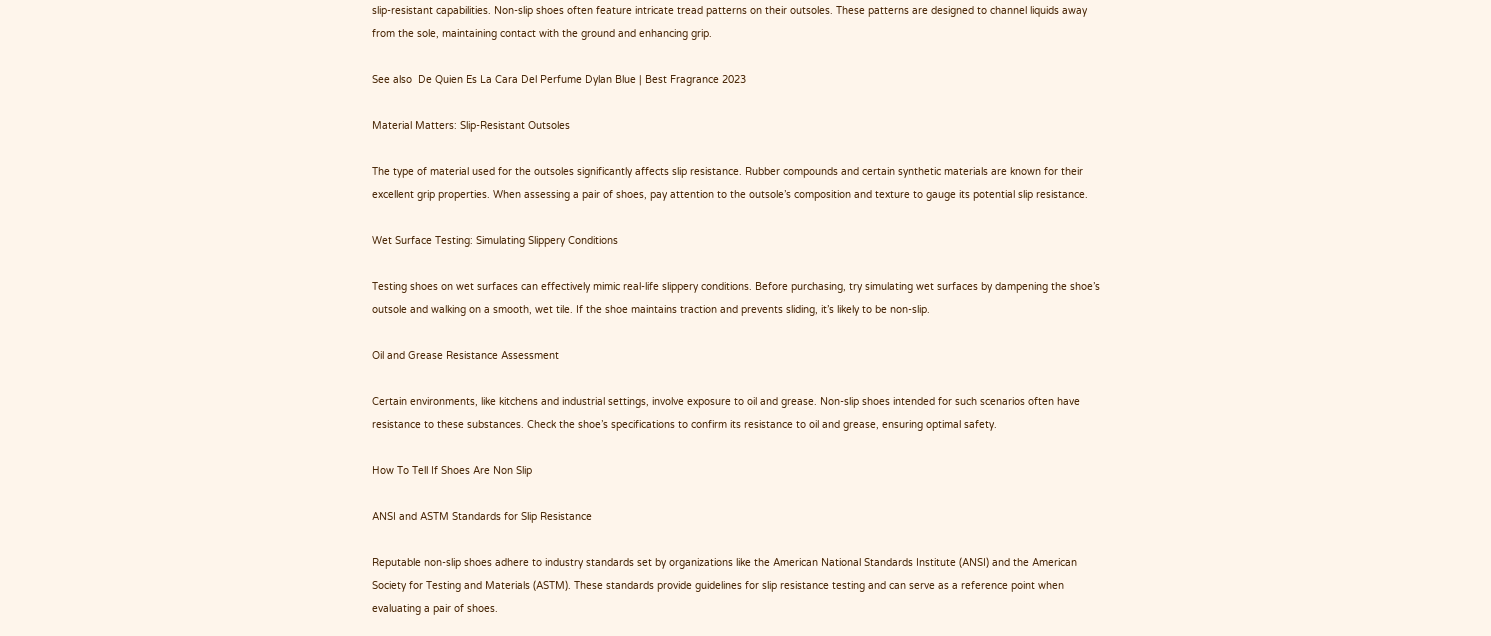slip-resistant capabilities. Non-slip shoes often feature intricate tread patterns on their outsoles. These patterns are designed to channel liquids away from the sole, maintaining contact with the ground and enhancing grip.

See also  De Quien Es La Cara Del Perfume Dylan Blue | Best Fragrance 2023

Material Matters: Slip-Resistant Outsoles

The type of material used for the outsoles significantly affects slip resistance. Rubber compounds and certain synthetic materials are known for their excellent grip properties. When assessing a pair of shoes, pay attention to the outsole’s composition and texture to gauge its potential slip resistance.

Wet Surface Testing: Simulating Slippery Conditions

Testing shoes on wet surfaces can effectively mimic real-life slippery conditions. Before purchasing, try simulating wet surfaces by dampening the shoe’s outsole and walking on a smooth, wet tile. If the shoe maintains traction and prevents sliding, it’s likely to be non-slip.

Oil and Grease Resistance Assessment

Certain environments, like kitchens and industrial settings, involve exposure to oil and grease. Non-slip shoes intended for such scenarios often have resistance to these substances. Check the shoe’s specifications to confirm its resistance to oil and grease, ensuring optimal safety.

How To Tell If Shoes Are Non Slip

ANSI and ASTM Standards for Slip Resistance

Reputable non-slip shoes adhere to industry standards set by organizations like the American National Standards Institute (ANSI) and the American Society for Testing and Materials (ASTM). These standards provide guidelines for slip resistance testing and can serve as a reference point when evaluating a pair of shoes.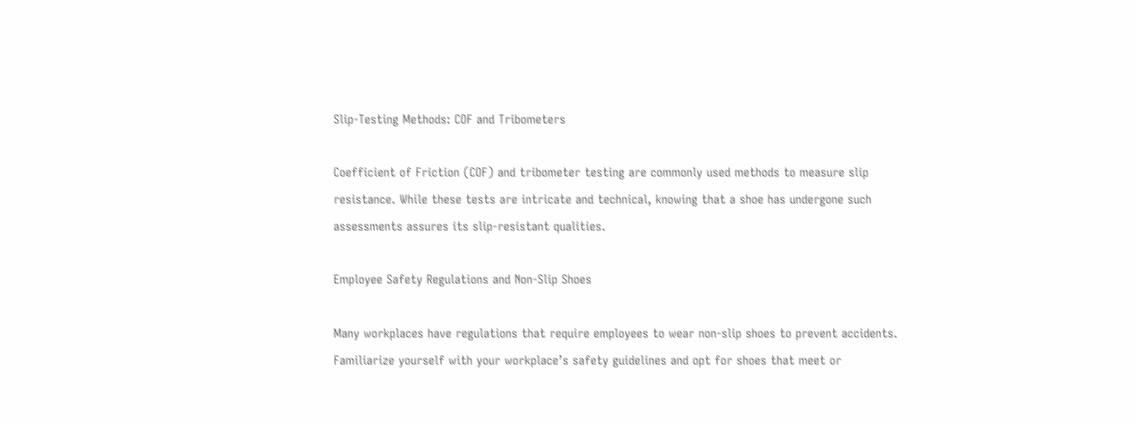Slip-Testing Methods: COF and Tribometers

Coefficient of Friction (COF) and tribometer testing are commonly used methods to measure slip resistance. While these tests are intricate and technical, knowing that a shoe has undergone such assessments assures its slip-resistant qualities.

Employee Safety Regulations and Non-Slip Shoes

Many workplaces have regulations that require employees to wear non-slip shoes to prevent accidents. Familiarize yourself with your workplace’s safety guidelines and opt for shoes that meet or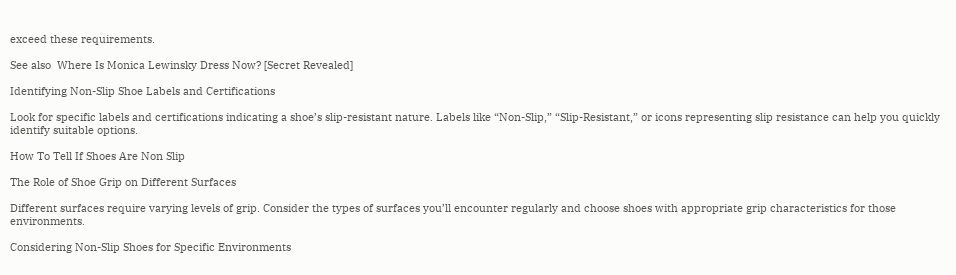exceed these requirements.

See also  Where Is Monica Lewinsky Dress Now? [Secret Revealed]

Identifying Non-Slip Shoe Labels and Certifications

Look for specific labels and certifications indicating a shoe’s slip-resistant nature. Labels like “Non-Slip,” “Slip-Resistant,” or icons representing slip resistance can help you quickly identify suitable options.

How To Tell If Shoes Are Non Slip

The Role of Shoe Grip on Different Surfaces

Different surfaces require varying levels of grip. Consider the types of surfaces you’ll encounter regularly and choose shoes with appropriate grip characteristics for those environments.

Considering Non-Slip Shoes for Specific Environments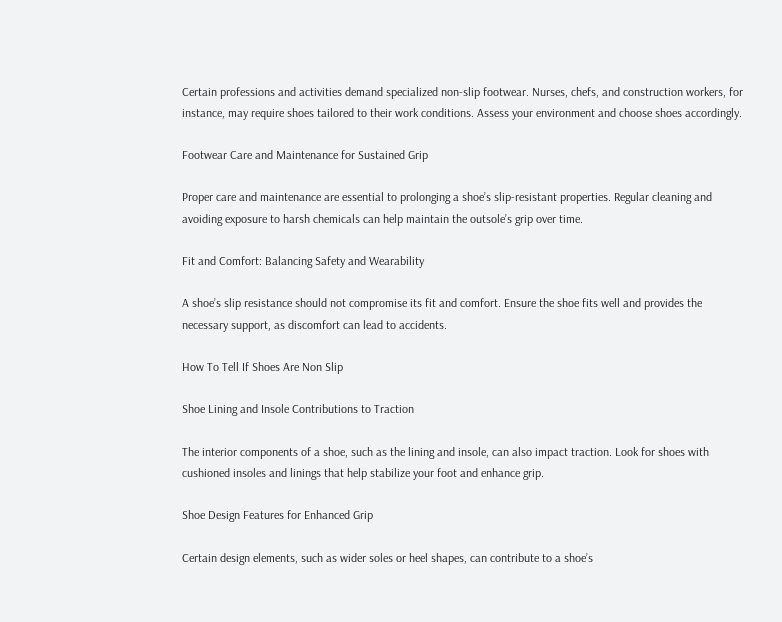Certain professions and activities demand specialized non-slip footwear. Nurses, chefs, and construction workers, for instance, may require shoes tailored to their work conditions. Assess your environment and choose shoes accordingly.

Footwear Care and Maintenance for Sustained Grip

Proper care and maintenance are essential to prolonging a shoe’s slip-resistant properties. Regular cleaning and avoiding exposure to harsh chemicals can help maintain the outsole’s grip over time.

Fit and Comfort: Balancing Safety and Wearability

A shoe’s slip resistance should not compromise its fit and comfort. Ensure the shoe fits well and provides the necessary support, as discomfort can lead to accidents.

How To Tell If Shoes Are Non Slip

Shoe Lining and Insole Contributions to Traction

The interior components of a shoe, such as the lining and insole, can also impact traction. Look for shoes with cushioned insoles and linings that help stabilize your foot and enhance grip.

Shoe Design Features for Enhanced Grip

Certain design elements, such as wider soles or heel shapes, can contribute to a shoe’s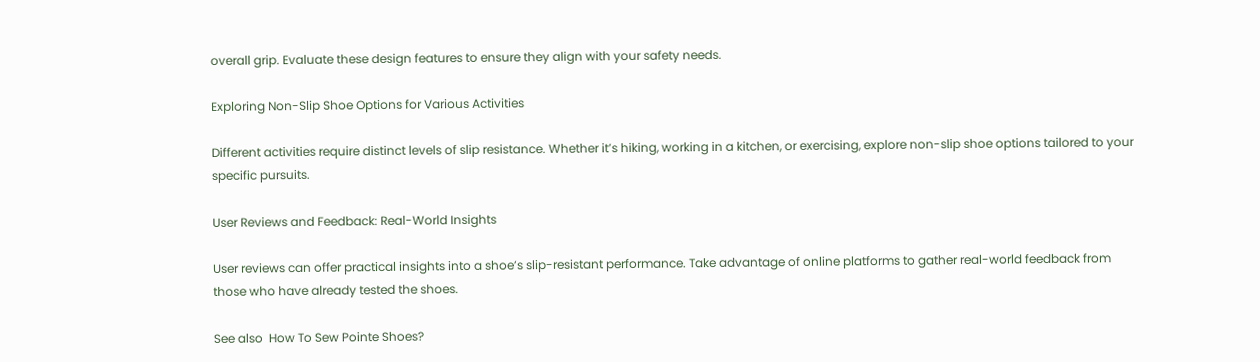overall grip. Evaluate these design features to ensure they align with your safety needs.

Exploring Non-Slip Shoe Options for Various Activities

Different activities require distinct levels of slip resistance. Whether it’s hiking, working in a kitchen, or exercising, explore non-slip shoe options tailored to your specific pursuits.

User Reviews and Feedback: Real-World Insights

User reviews can offer practical insights into a shoe’s slip-resistant performance. Take advantage of online platforms to gather real-world feedback from those who have already tested the shoes.

See also  How To Sew Pointe Shoes?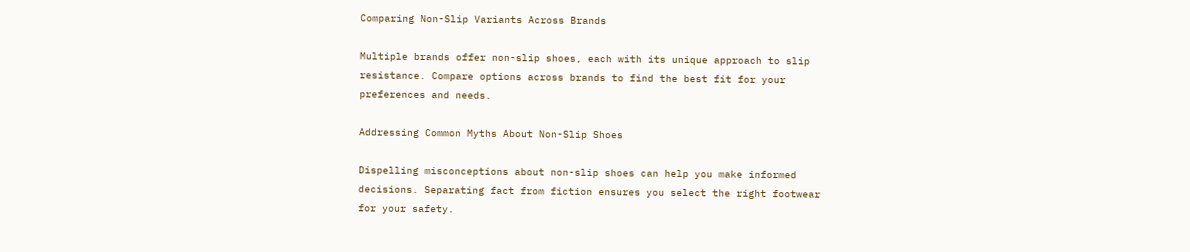Comparing Non-Slip Variants Across Brands

Multiple brands offer non-slip shoes, each with its unique approach to slip resistance. Compare options across brands to find the best fit for your preferences and needs.

Addressing Common Myths About Non-Slip Shoes

Dispelling misconceptions about non-slip shoes can help you make informed decisions. Separating fact from fiction ensures you select the right footwear for your safety.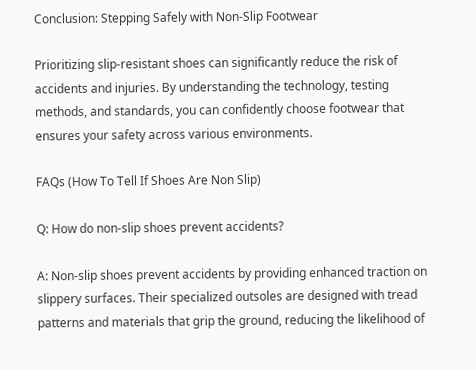Conclusion: Stepping Safely with Non-Slip Footwear

Prioritizing slip-resistant shoes can significantly reduce the risk of accidents and injuries. By understanding the technology, testing methods, and standards, you can confidently choose footwear that ensures your safety across various environments.

FAQs (How To Tell If Shoes Are Non Slip)

Q: How do non-slip shoes prevent accidents?

A: Non-slip shoes prevent accidents by providing enhanced traction on slippery surfaces. Their specialized outsoles are designed with tread patterns and materials that grip the ground, reducing the likelihood of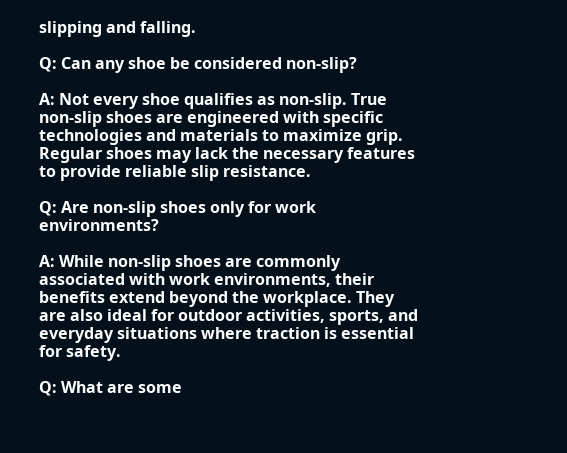slipping and falling.

Q: Can any shoe be considered non-slip?

A: Not every shoe qualifies as non-slip. True non-slip shoes are engineered with specific technologies and materials to maximize grip. Regular shoes may lack the necessary features to provide reliable slip resistance.

Q: Are non-slip shoes only for work environments?

A: While non-slip shoes are commonly associated with work environments, their benefits extend beyond the workplace. They are also ideal for outdoor activities, sports, and everyday situations where traction is essential for safety.

Q: What are some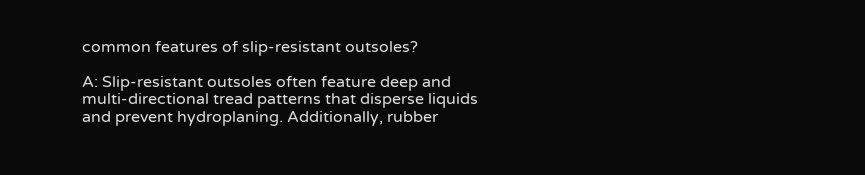common features of slip-resistant outsoles?

A: Slip-resistant outsoles often feature deep and multi-directional tread patterns that disperse liquids and prevent hydroplaning. Additionally, rubber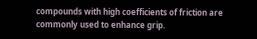compounds with high coefficients of friction are commonly used to enhance grip.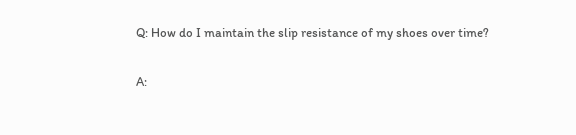Q: How do I maintain the slip resistance of my shoes over time?

A: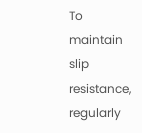To maintain slip resistance, regularly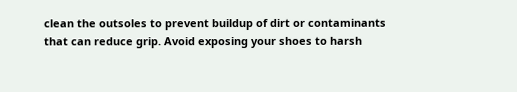clean the outsoles to prevent buildup of dirt or contaminants that can reduce grip. Avoid exposing your shoes to harsh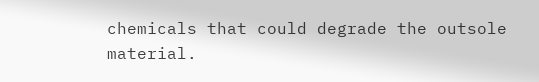chemicals that could degrade the outsole material.